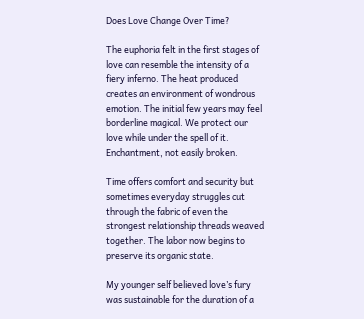Does Love Change Over Time?

The euphoria felt in the first stages of love can resemble the intensity of a fiery inferno. The heat produced creates an environment of wondrous emotion. The initial few years may feel borderline magical. We protect our love while under the spell of it. Enchantment, not easily broken.

Time offers comfort and security but sometimes everyday struggles cut through the fabric of even the strongest relationship threads weaved together. The labor now begins to preserve its organic state.

My younger self believed love’s fury was sustainable for the duration of a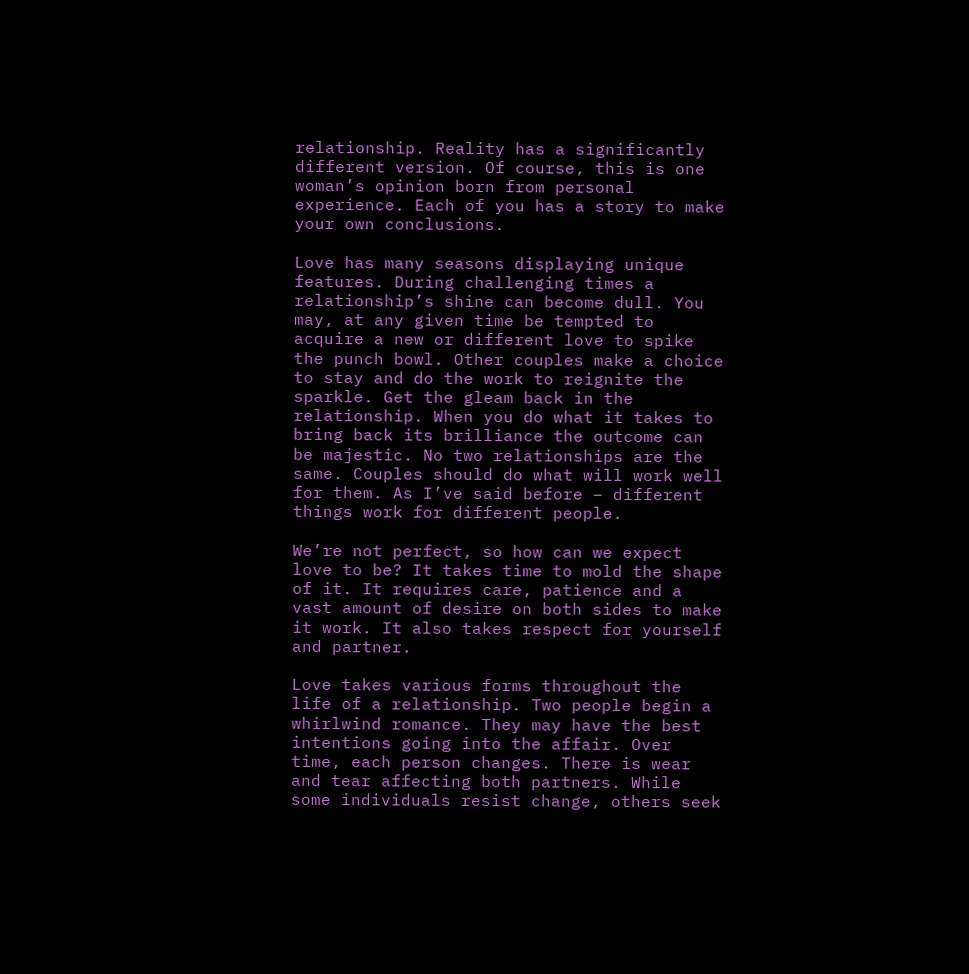relationship. Reality has a significantly different version. Of course, this is one woman’s opinion born from personal experience. Each of you has a story to make your own conclusions.

Love has many seasons displaying unique features. During challenging times a relationship’s shine can become dull. You may, at any given time be tempted to acquire a new or different love to spike the punch bowl. Other couples make a choice to stay and do the work to reignite the sparkle. Get the gleam back in the relationship. When you do what it takes to bring back its brilliance the outcome can be majestic. No two relationships are the same. Couples should do what will work well for them. As I’ve said before – different things work for different people.

We’re not perfect, so how can we expect love to be? It takes time to mold the shape of it. It requires care, patience and a vast amount of desire on both sides to make it work. It also takes respect for yourself and partner.

Love takes various forms throughout the life of a relationship. Two people begin a whirlwind romance. They may have the best intentions going into the affair. Over time, each person changes. There is wear and tear affecting both partners. While some individuals resist change, others seek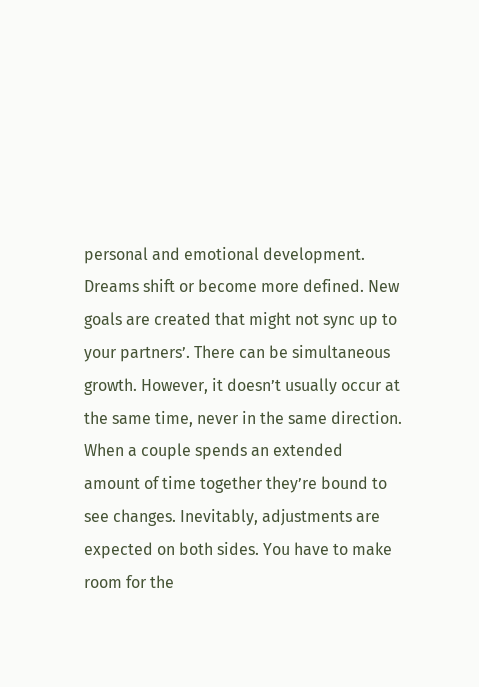personal and emotional development. Dreams shift or become more defined. New goals are created that might not sync up to your partners’. There can be simultaneous growth. However, it doesn’t usually occur at the same time, never in the same direction. When a couple spends an extended amount of time together they’re bound to see changes. Inevitably, adjustments are expected on both sides. You have to make room for the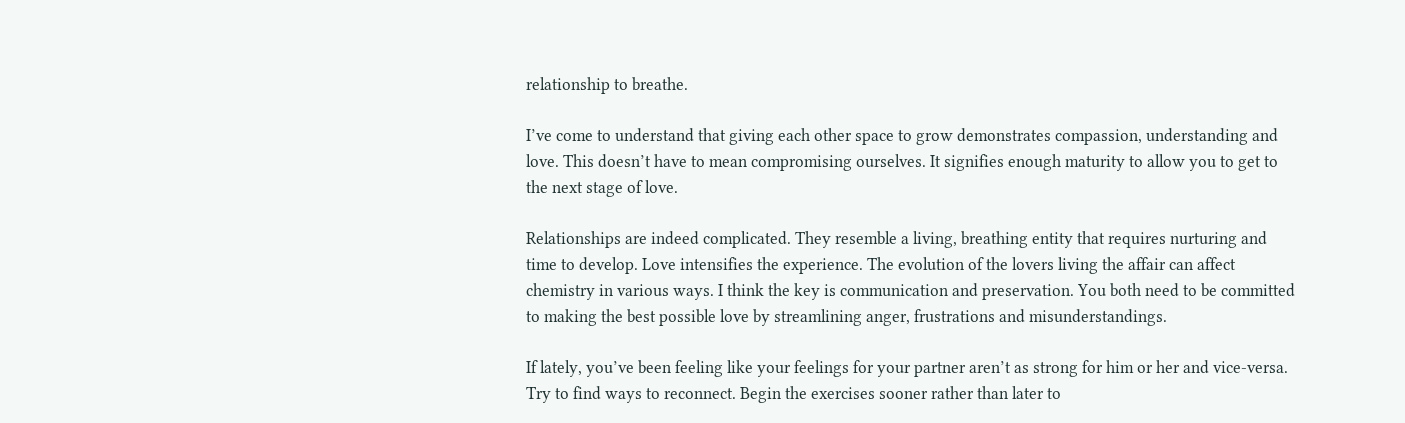relationship to breathe.

I’ve come to understand that giving each other space to grow demonstrates compassion, understanding and love. This doesn’t have to mean compromising ourselves. It signifies enough maturity to allow you to get to the next stage of love.

Relationships are indeed complicated. They resemble a living, breathing entity that requires nurturing and time to develop. Love intensifies the experience. The evolution of the lovers living the affair can affect chemistry in various ways. I think the key is communication and preservation. You both need to be committed to making the best possible love by streamlining anger, frustrations and misunderstandings.

If lately, you’ve been feeling like your feelings for your partner aren’t as strong for him or her and vice-versa. Try to find ways to reconnect. Begin the exercises sooner rather than later to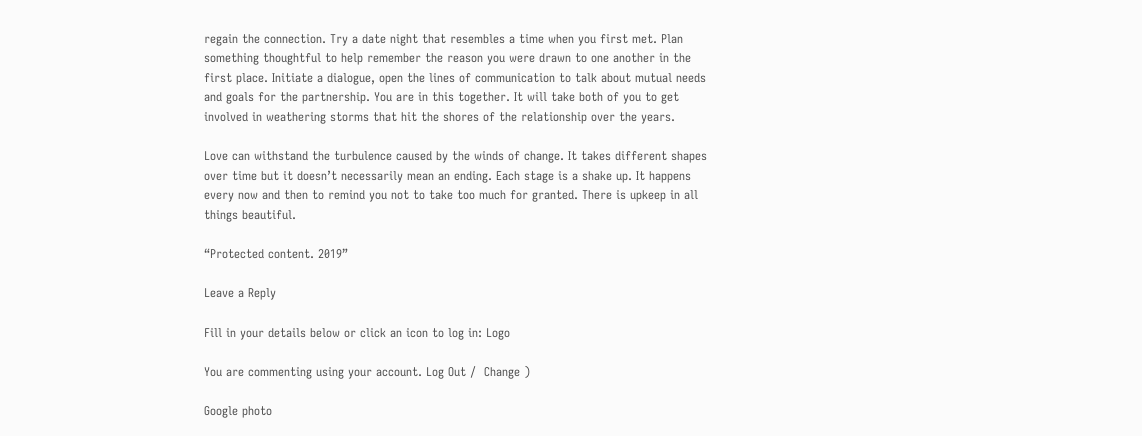regain the connection. Try a date night that resembles a time when you first met. Plan something thoughtful to help remember the reason you were drawn to one another in the first place. Initiate a dialogue, open the lines of communication to talk about mutual needs and goals for the partnership. You are in this together. It will take both of you to get involved in weathering storms that hit the shores of the relationship over the years.

Love can withstand the turbulence caused by the winds of change. It takes different shapes over time but it doesn’t necessarily mean an ending. Each stage is a shake up. It happens every now and then to remind you not to take too much for granted. There is upkeep in all things beautiful.

“Protected content. 2019”

Leave a Reply

Fill in your details below or click an icon to log in: Logo

You are commenting using your account. Log Out /  Change )

Google photo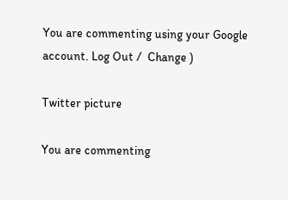You are commenting using your Google account. Log Out /  Change )

Twitter picture

You are commenting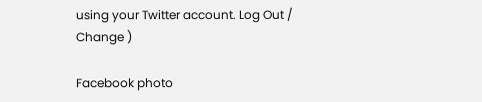using your Twitter account. Log Out /  Change )

Facebook photo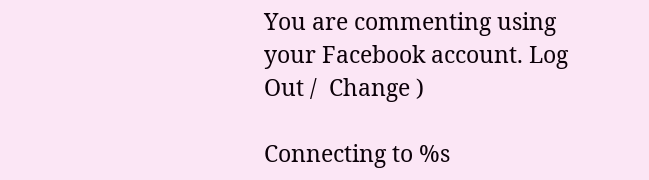You are commenting using your Facebook account. Log Out /  Change )

Connecting to %s